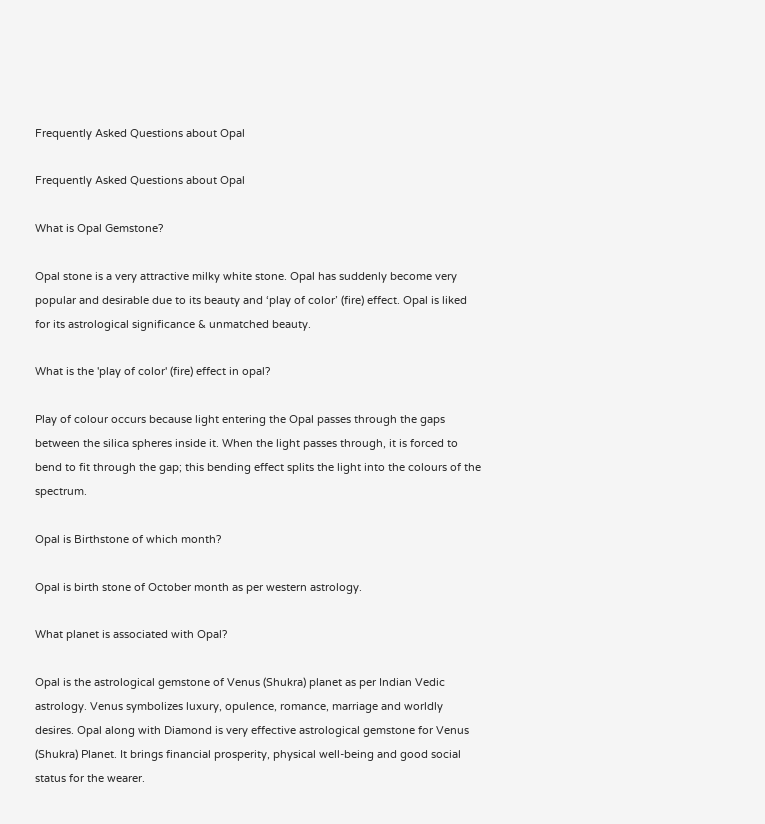Frequently Asked Questions about Opal

Frequently Asked Questions about Opal

What is Opal Gemstone?

Opal stone is a very attractive milky white stone. Opal has suddenly become very popular and desirable due to its beauty and ‘play of color’ (fire) effect. Opal is liked for its astrological significance & unmatched beauty.

What is the 'play of color' (fire) effect in opal?

Play of colour occurs because light entering the Opal passes through the gaps between the silica spheres inside it. When the light passes through, it is forced to bend to fit through the gap; this bending effect splits the light into the colours of the spectrum.

Opal is Birthstone of which month?

Opal is birth stone of October month as per western astrology.

What planet is associated with Opal?

Opal is the astrological gemstone of Venus (Shukra) planet as per Indian Vedic astrology. Venus symbolizes luxury, opulence, romance, marriage and worldly desires. Opal along with Diamond is very effective astrological gemstone for Venus (Shukra) Planet. It brings financial prosperity, physical well-being and good social status for the wearer.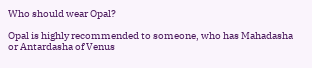Who should wear Opal?

Opal is highly recommended to someone, who has Mahadasha or Antardasha of Venus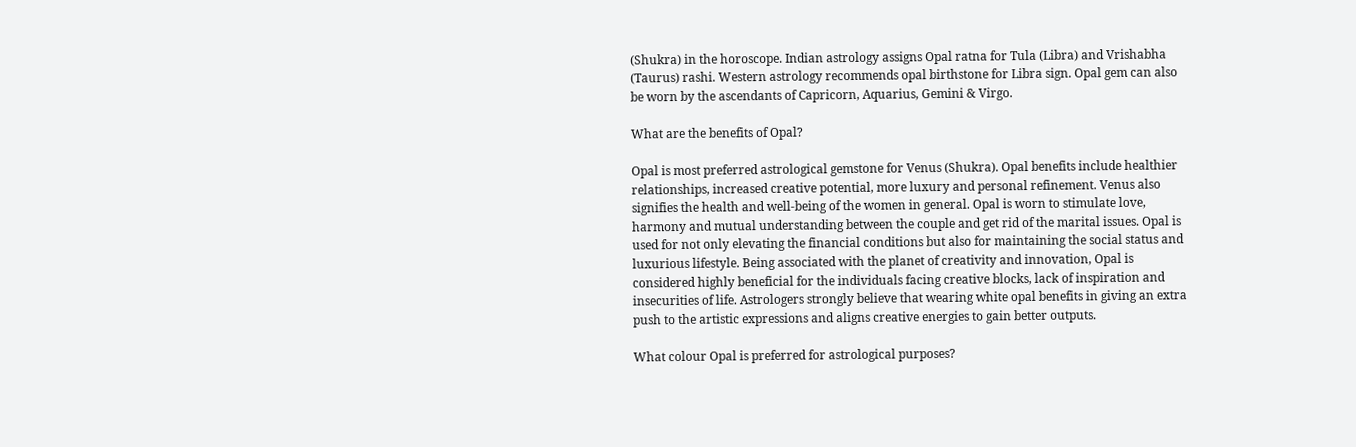(Shukra) in the horoscope. Indian astrology assigns Opal ratna for Tula (Libra) and Vrishabha (Taurus) rashi. Western astrology recommends opal birthstone for Libra sign. Opal gem can also be worn by the ascendants of Capricorn, Aquarius, Gemini & Virgo.

What are the benefits of Opal?

Opal is most preferred astrological gemstone for Venus (Shukra). Opal benefits include healthier relationships, increased creative potential, more luxury and personal refinement. Venus also signifies the health and well-being of the women in general. Opal is worn to stimulate love, harmony and mutual understanding between the couple and get rid of the marital issues. Opal is used for not only elevating the financial conditions but also for maintaining the social status and luxurious lifestyle. Being associated with the planet of creativity and innovation, Opal is considered highly beneficial for the individuals facing creative blocks, lack of inspiration and insecurities of life. Astrologers strongly believe that wearing white opal benefits in giving an extra push to the artistic expressions and aligns creative energies to gain better outputs.

What colour Opal is preferred for astrological purposes?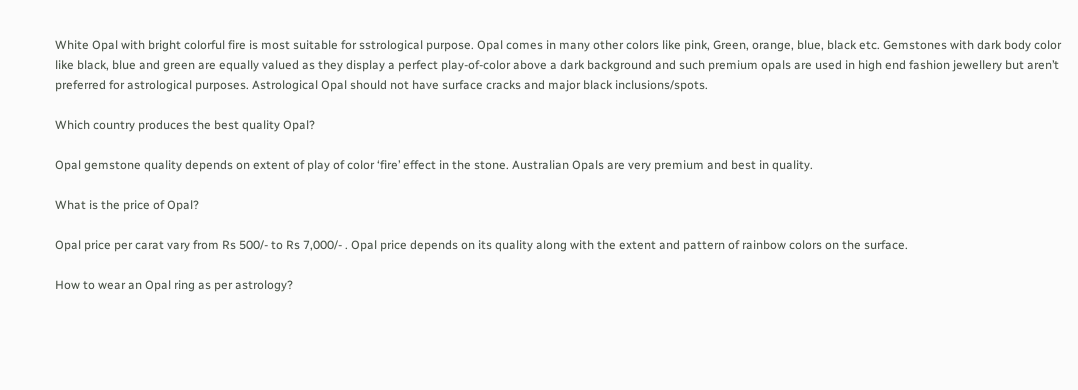White Opal with bright colorful fire is most suitable for sstrological purpose. Opal comes in many other colors like pink, Green, orange, blue, black etc. Gemstones with dark body color like black, blue and green are equally valued as they display a perfect play-of-color above a dark background and such premium opals are used in high end fashion jewellery but aren’t preferred for astrological purposes. Astrological Opal should not have surface cracks and major black inclusions/spots.

Which country produces the best quality Opal?

Opal gemstone quality depends on extent of play of color ‘fire’ effect in the stone. Australian Opals are very premium and best in quality.

What is the price of Opal?

Opal price per carat vary from Rs 500/- to Rs 7,000/- . Opal price depends on its quality along with the extent and pattern of rainbow colors on the surface.

How to wear an Opal ring as per astrology?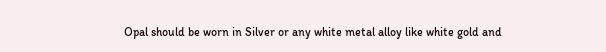Opal should be worn in Silver or any white metal alloy like white gold and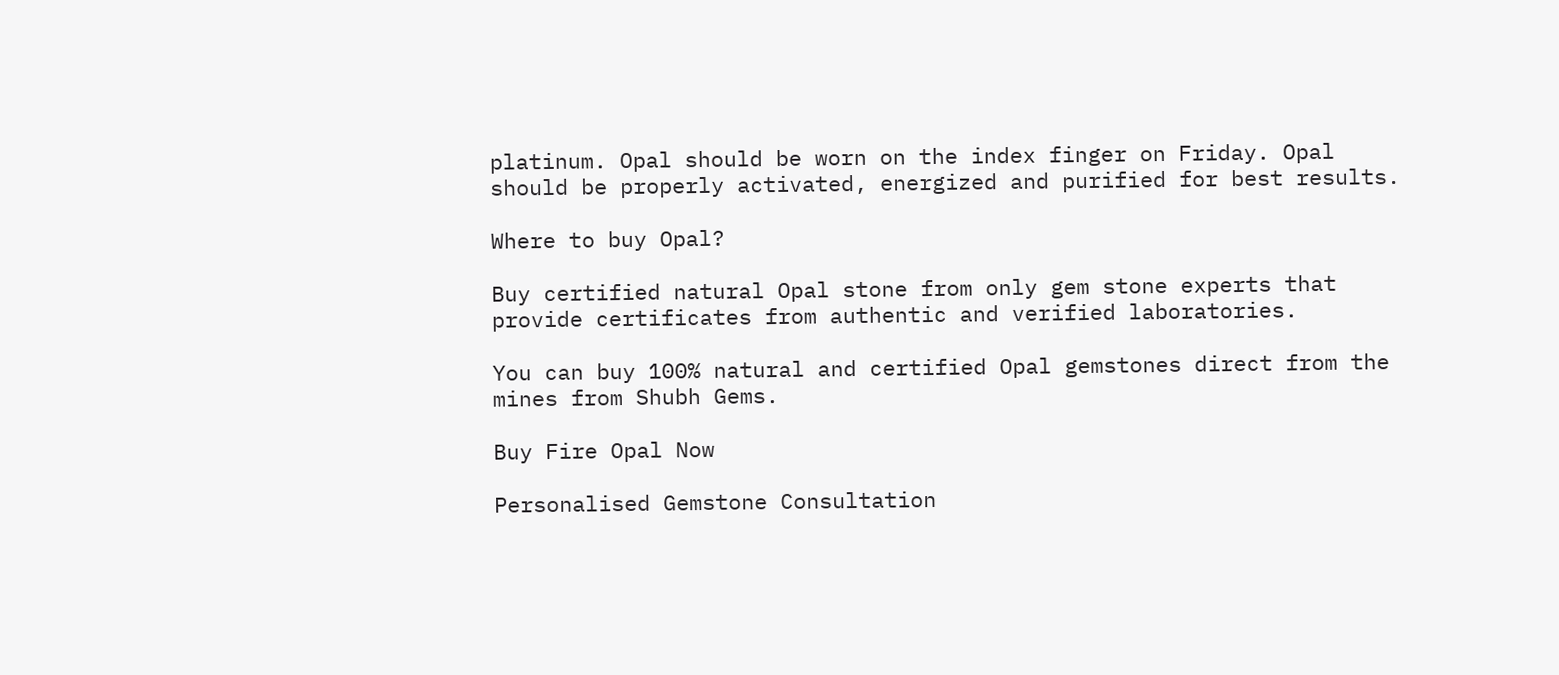platinum. Opal should be worn on the index finger on Friday. Opal should be properly activated, energized and purified for best results.

Where to buy Opal?

Buy certified natural Opal stone from only gem stone experts that provide certificates from authentic and verified laboratories.

You can buy 100% natural and certified Opal gemstones direct from the mines from Shubh Gems.

Buy Fire Opal Now

Personalised Gemstone Consultation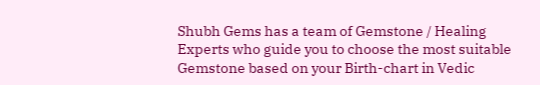Shubh Gems has a team of Gemstone / Healing Experts who guide you to choose the most suitable Gemstone based on your Birth-chart in Vedic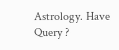Astrology. Have Query ?